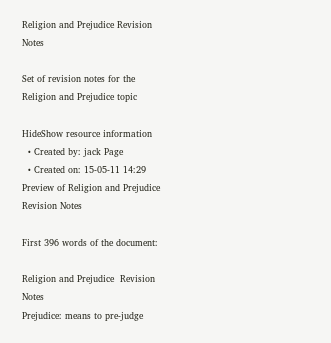Religion and Prejudice Revision Notes

Set of revision notes for the Religion and Prejudice topic

HideShow resource information
  • Created by: jack Page
  • Created on: 15-05-11 14:29
Preview of Religion and Prejudice Revision Notes

First 396 words of the document:

Religion and Prejudice  Revision Notes
Prejudice: means to pre-judge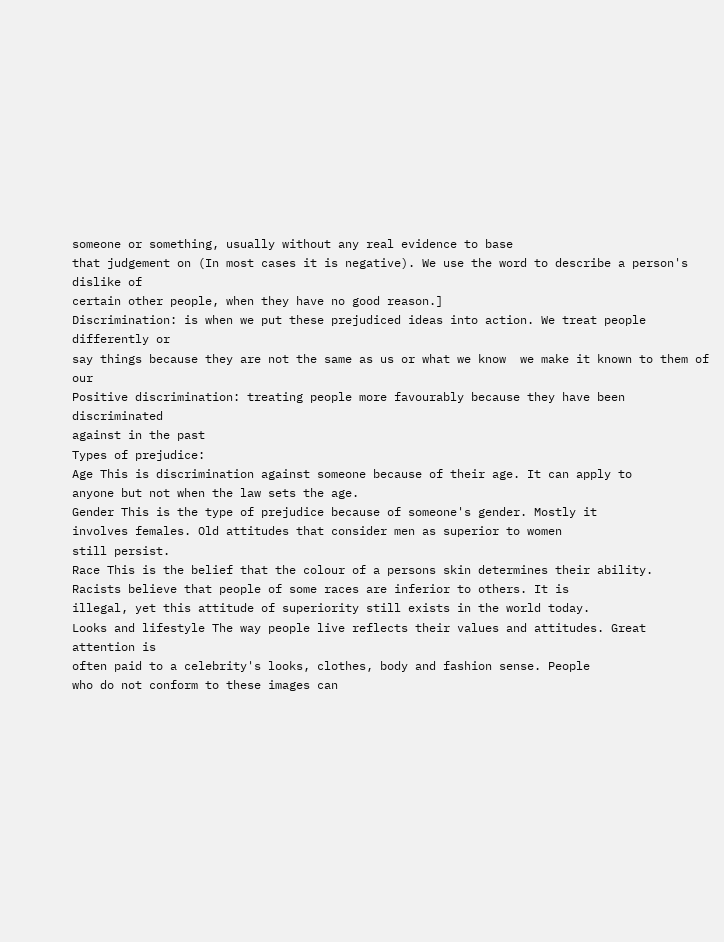someone or something, usually without any real evidence to base
that judgement on (In most cases it is negative). We use the word to describe a person's dislike of
certain other people, when they have no good reason.]
Discrimination: is when we put these prejudiced ideas into action. We treat people differently or
say things because they are not the same as us or what we know  we make it known to them of our
Positive discrimination: treating people more favourably because they have been discriminated
against in the past
Types of prejudice:
Age This is discrimination against someone because of their age. It can apply to
anyone but not when the law sets the age.
Gender This is the type of prejudice because of someone's gender. Mostly it
involves females. Old attitudes that consider men as superior to women
still persist.
Race This is the belief that the colour of a persons skin determines their ability.
Racists believe that people of some races are inferior to others. It is
illegal, yet this attitude of superiority still exists in the world today.
Looks and lifestyle The way people live reflects their values and attitudes. Great attention is
often paid to a celebrity's looks, clothes, body and fashion sense. People
who do not conform to these images can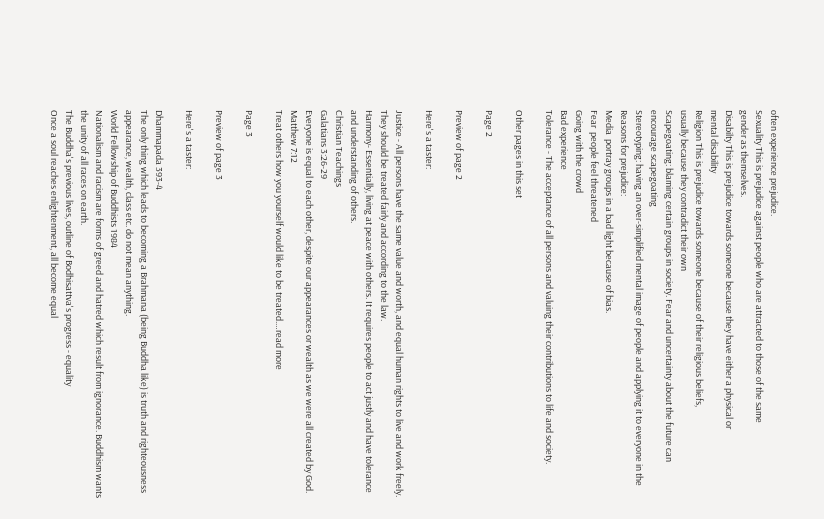often experience prejudice.
Sexuality This is prejudice against people who are attracted to those of the same
gender as themselves.
Disabilty This is prejudice towards someone because they have either a physical or
mental disability
Religion This is prejudice towards someone because of their religious beliefs,
usually because they contradict their own
Scapegoating: blaming certain groups in society. Fear and uncertainty about the future can
encourage scapegoating
Stereotyping: having an over-simplified mental image of people and applying it to everyone in the
Reasons for prejudice:
Media  portray groups in a bad light because of bias.
Fear  people feel threatened
Going with the crowd
Bad experience
Tolerance - The acceptance of all persons and valuing their contributions to life and society.

Other pages in this set

Page 2

Preview of page 2

Here's a taster:

Justice - All persons have the same value and worth, and equal human rights to live and work freely.
They should be treated fairly and according to the law.
Harmony- Essentially, living at peace with others. It requires people to act justly and have tolerance
and understanding of others.
Christian Teachings
Galatians 3:26-29
Everyone is equal to each other, despite our appearances or wealth as we were all created by God.
Matthew 7:12
Treat others how you yourself would like to be treated.…read more

Page 3

Preview of page 3

Here's a taster:

Dhammapada 393-4
The only thing which leads to becoming a Brahmana (being Buddha like) is truth and righteousness
appearance, wealth, class etc. do not mean anything.
World Fellowship of Buddhists 1984
Nationalism and racism are forms of greed and hatred which result from ignorance. Buddhism wants
the unity of all races on earth.
The Buddha's previous lives, outline of Bodhisattva's progress - equality
Once a soul reaches enlightenment, all become equal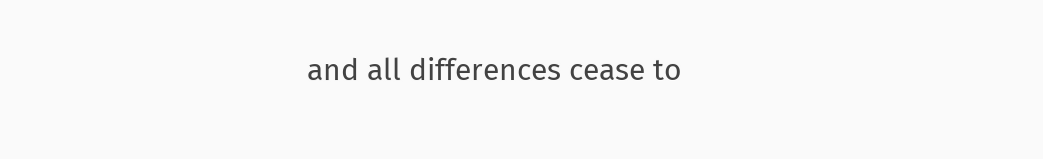and all differences cease to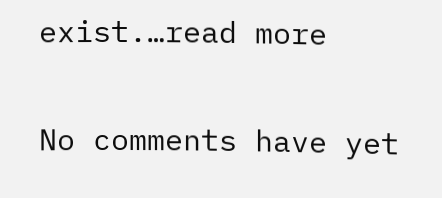exist.…read more


No comments have yet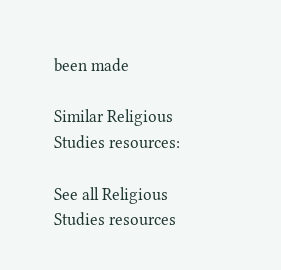been made

Similar Religious Studies resources:

See all Religious Studies resources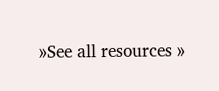»See all resources »